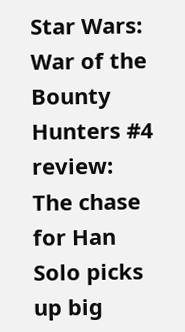Star Wars: War of the Bounty Hunters #4 review: The chase for Han Solo picks up big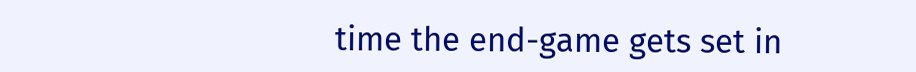time the end-game gets set in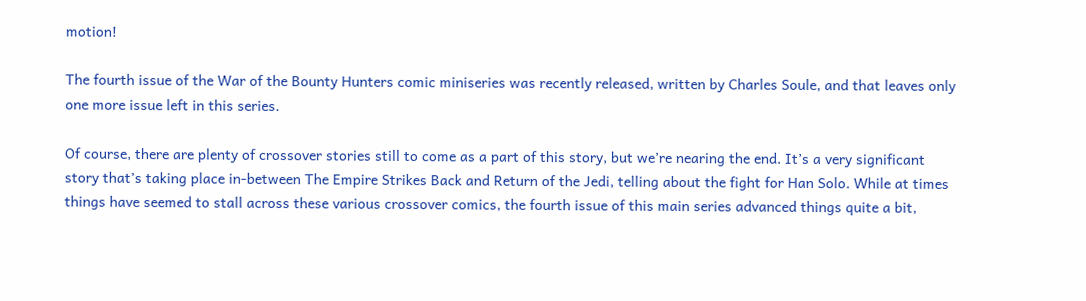motion!

The fourth issue of the War of the Bounty Hunters comic miniseries was recently released, written by Charles Soule, and that leaves only one more issue left in this series.

Of course, there are plenty of crossover stories still to come as a part of this story, but we’re nearing the end. It’s a very significant story that’s taking place in-between The Empire Strikes Back and Return of the Jedi, telling about the fight for Han Solo. While at times things have seemed to stall across these various crossover comics, the fourth issue of this main series advanced things quite a bit,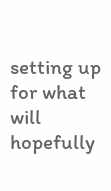setting up for what will hopefully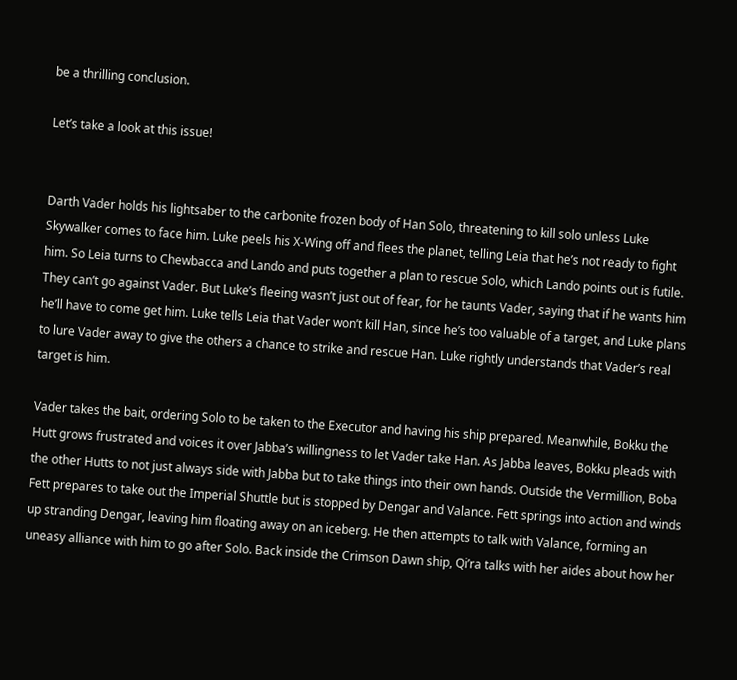be a thrilling conclusion.

Let’s take a look at this issue!


Darth Vader holds his lightsaber to the carbonite frozen body of Han Solo, threatening to kill solo unless Luke Skywalker comes to face him. Luke peels his X-Wing off and flees the planet, telling Leia that he’s not ready to fight him. So Leia turns to Chewbacca and Lando and puts together a plan to rescue Solo, which Lando points out is futile. They can’t go against Vader. But Luke’s fleeing wasn’t just out of fear, for he taunts Vader, saying that if he wants him he’ll have to come get him. Luke tells Leia that Vader won’t kill Han, since he’s too valuable of a target, and Luke plans to lure Vader away to give the others a chance to strike and rescue Han. Luke rightly understands that Vader’s real target is him.

Vader takes the bait, ordering Solo to be taken to the Executor and having his ship prepared. Meanwhile, Bokku the Hutt grows frustrated and voices it over Jabba’s willingness to let Vader take Han. As Jabba leaves, Bokku pleads with the other Hutts to not just always side with Jabba but to take things into their own hands. Outside the Vermillion, Boba Fett prepares to take out the Imperial Shuttle but is stopped by Dengar and Valance. Fett springs into action and winds up stranding Dengar, leaving him floating away on an iceberg. He then attempts to talk with Valance, forming an uneasy alliance with him to go after Solo. Back inside the Crimson Dawn ship, Qi’ra talks with her aides about how her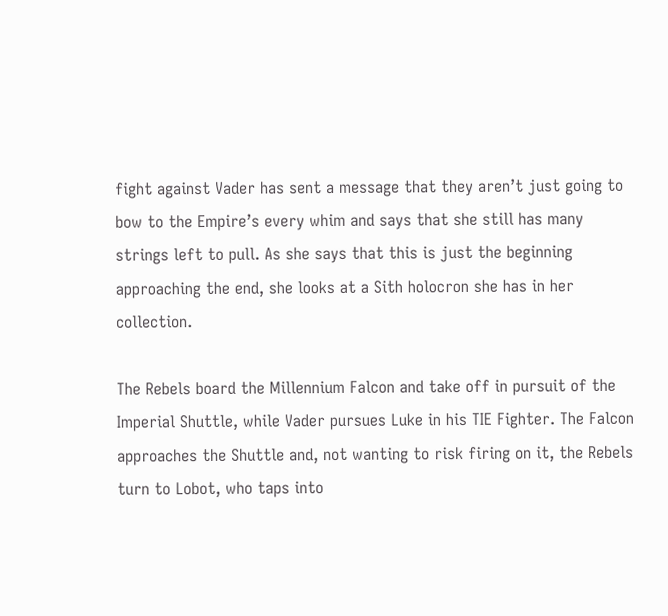fight against Vader has sent a message that they aren’t just going to bow to the Empire’s every whim and says that she still has many strings left to pull. As she says that this is just the beginning approaching the end, she looks at a Sith holocron she has in her collection.

The Rebels board the Millennium Falcon and take off in pursuit of the Imperial Shuttle, while Vader pursues Luke in his TIE Fighter. The Falcon approaches the Shuttle and, not wanting to risk firing on it, the Rebels turn to Lobot, who taps into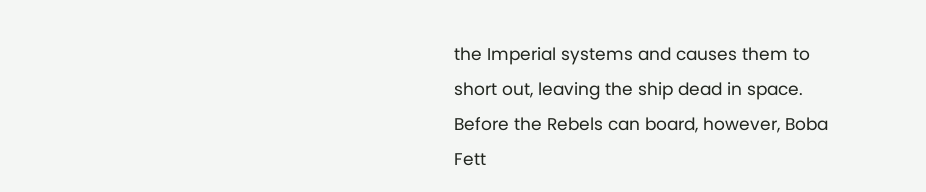the Imperial systems and causes them to short out, leaving the ship dead in space. Before the Rebels can board, however, Boba Fett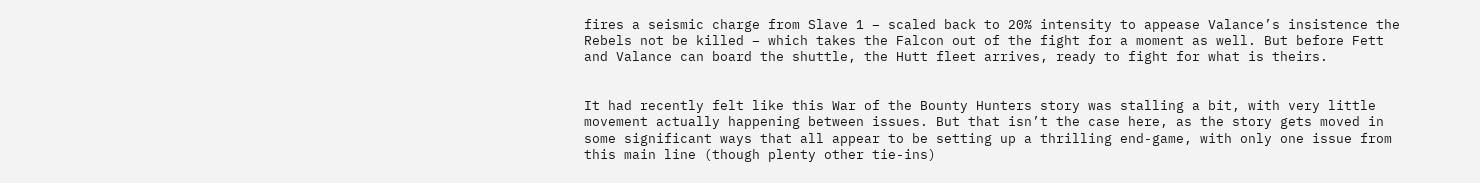fires a seismic charge from Slave 1 – scaled back to 20% intensity to appease Valance’s insistence the Rebels not be killed – which takes the Falcon out of the fight for a moment as well. But before Fett and Valance can board the shuttle, the Hutt fleet arrives, ready to fight for what is theirs.


It had recently felt like this War of the Bounty Hunters story was stalling a bit, with very little movement actually happening between issues. But that isn’t the case here, as the story gets moved in some significant ways that all appear to be setting up a thrilling end-game, with only one issue from this main line (though plenty other tie-ins)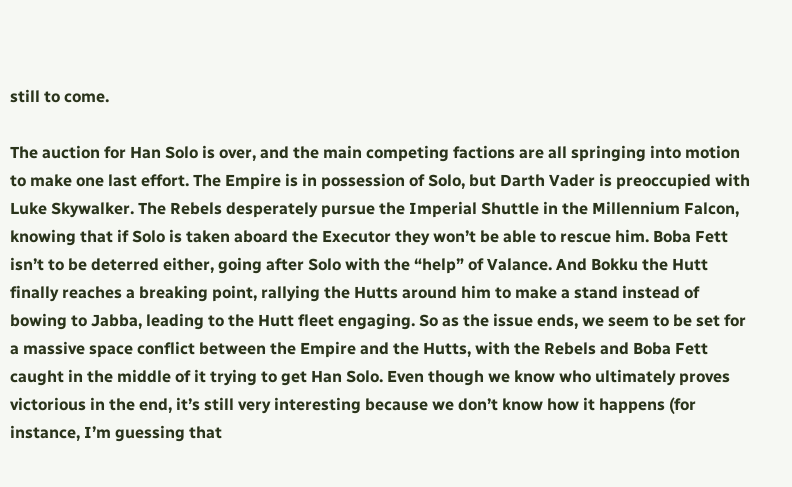still to come.

The auction for Han Solo is over, and the main competing factions are all springing into motion to make one last effort. The Empire is in possession of Solo, but Darth Vader is preoccupied with Luke Skywalker. The Rebels desperately pursue the Imperial Shuttle in the Millennium Falcon, knowing that if Solo is taken aboard the Executor they won’t be able to rescue him. Boba Fett isn’t to be deterred either, going after Solo with the “help” of Valance. And Bokku the Hutt finally reaches a breaking point, rallying the Hutts around him to make a stand instead of bowing to Jabba, leading to the Hutt fleet engaging. So as the issue ends, we seem to be set for a massive space conflict between the Empire and the Hutts, with the Rebels and Boba Fett caught in the middle of it trying to get Han Solo. Even though we know who ultimately proves victorious in the end, it’s still very interesting because we don’t know how it happens (for instance, I’m guessing that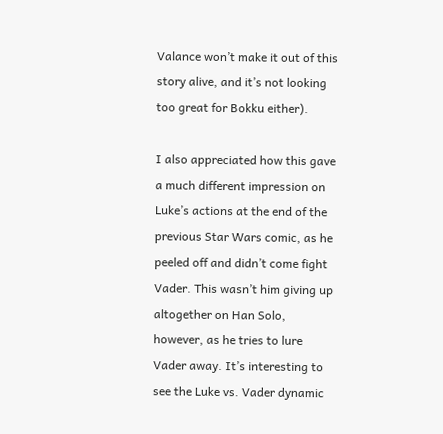Valance won’t make it out of this story alive, and it’s not looking too great for Bokku either).

I also appreciated how this gave a much different impression on Luke’s actions at the end of the previous Star Wars comic, as he peeled off and didn’t come fight Vader. This wasn’t him giving up altogether on Han Solo, however, as he tries to lure Vader away. It’s interesting to see the Luke vs. Vader dynamic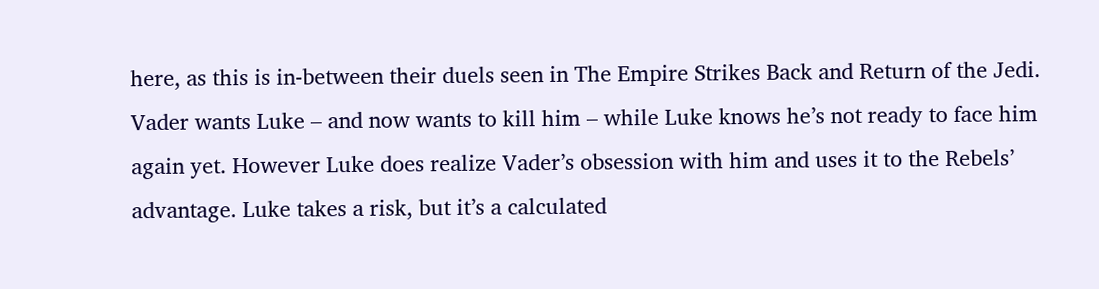here, as this is in-between their duels seen in The Empire Strikes Back and Return of the Jedi. Vader wants Luke – and now wants to kill him – while Luke knows he’s not ready to face him again yet. However Luke does realize Vader’s obsession with him and uses it to the Rebels’ advantage. Luke takes a risk, but it’s a calculated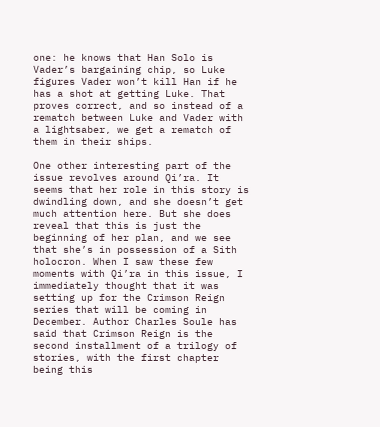one: he knows that Han Solo is Vader’s bargaining chip, so Luke figures Vader won’t kill Han if he has a shot at getting Luke. That proves correct, and so instead of a rematch between Luke and Vader with a lightsaber, we get a rematch of them in their ships.

One other interesting part of the issue revolves around Qi’ra. It seems that her role in this story is dwindling down, and she doesn’t get much attention here. But she does reveal that this is just the beginning of her plan, and we see that she’s in possession of a Sith holocron. When I saw these few moments with Qi’ra in this issue, I immediately thought that it was setting up for the Crimson Reign series that will be coming in December. Author Charles Soule has said that Crimson Reign is the second installment of a trilogy of stories, with the first chapter being this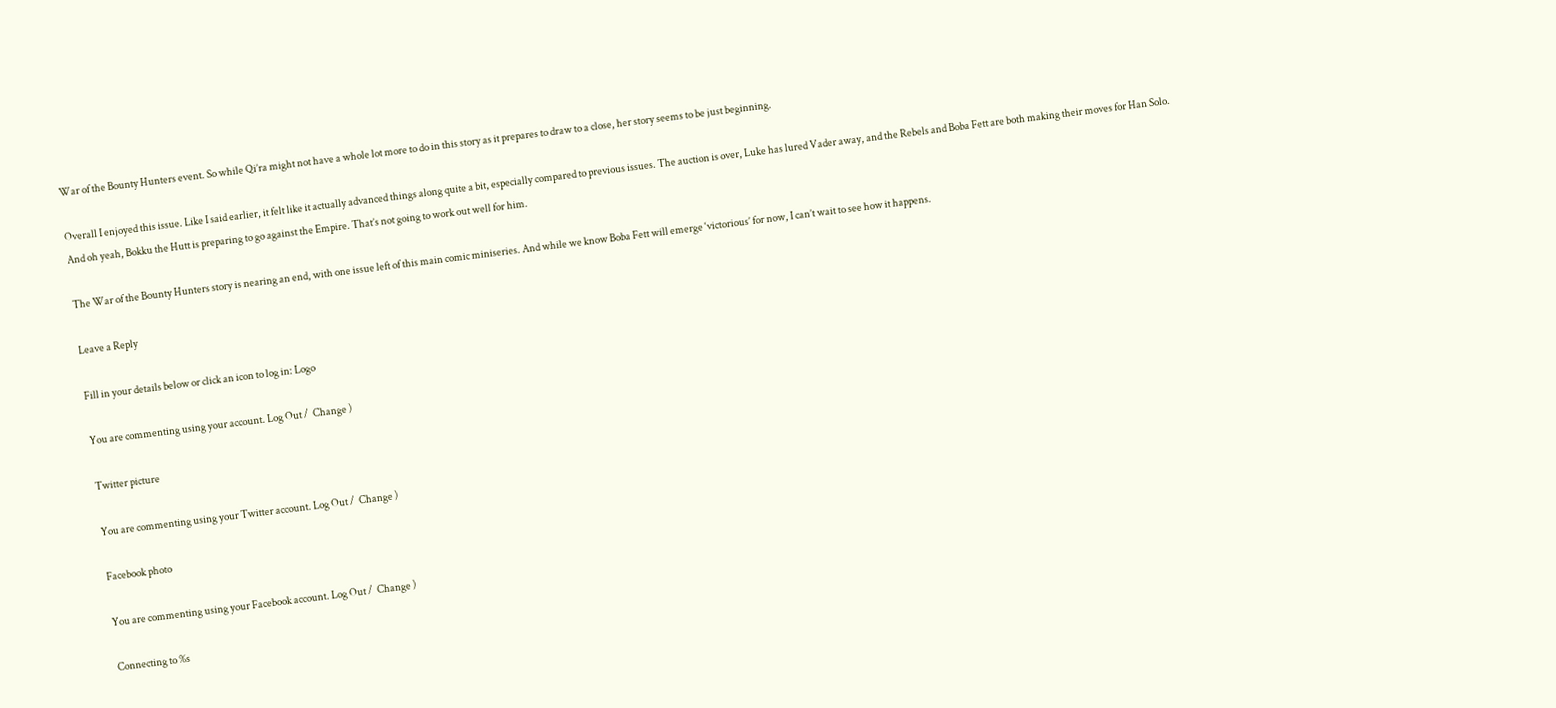War of the Bounty Hunters event. So while Qi’ra might not have a whole lot more to do in this story as it prepares to draw to a close, her story seems to be just beginning.

Overall I enjoyed this issue. Like I said earlier, it felt like it actually advanced things along quite a bit, especially compared to previous issues. The auction is over, Luke has lured Vader away, and the Rebels and Boba Fett are both making their moves for Han Solo. And oh yeah, Bokku the Hutt is preparing to go against the Empire. That’s not going to work out well for him.

The War of the Bounty Hunters story is nearing an end, with one issue left of this main comic miniseries. And while we know Boba Fett will emerge ‘victorious’ for now, I can’t wait to see how it happens.

Leave a Reply

Fill in your details below or click an icon to log in: Logo

You are commenting using your account. Log Out /  Change )

Twitter picture

You are commenting using your Twitter account. Log Out /  Change )

Facebook photo

You are commenting using your Facebook account. Log Out /  Change )

Connecting to %s